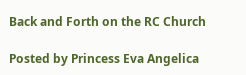Back and Forth on the RC Church

Posted by Princess Eva Angelica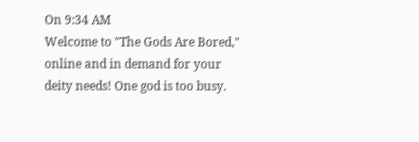On 9:34 AM
Welcome to "The Gods Are Bored," online and in demand for your deity needs! One god is too busy.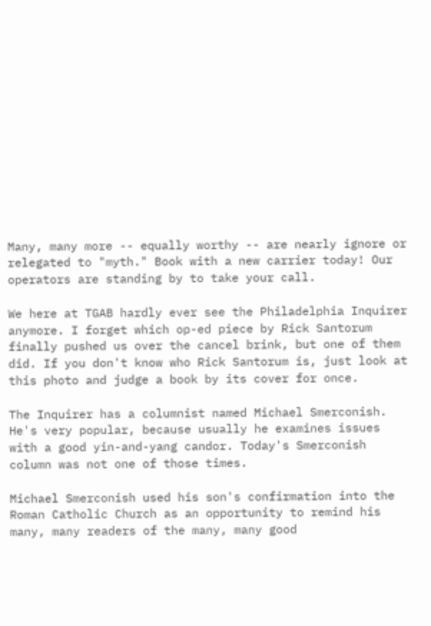Many, many more -- equally worthy -- are nearly ignore or relegated to "myth." Book with a new carrier today! Our operators are standing by to take your call.

We here at TGAB hardly ever see the Philadelphia Inquirer anymore. I forget which op-ed piece by Rick Santorum finally pushed us over the cancel brink, but one of them did. If you don't know who Rick Santorum is, just look at this photo and judge a book by its cover for once.

The Inquirer has a columnist named Michael Smerconish. He's very popular, because usually he examines issues with a good yin-and-yang candor. Today's Smerconish column was not one of those times.

Michael Smerconish used his son's confirmation into the Roman Catholic Church as an opportunity to remind his many, many readers of the many, many good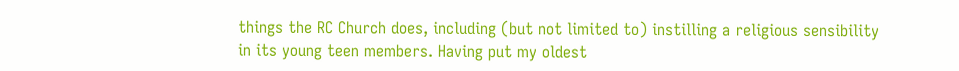things the RC Church does, including (but not limited to) instilling a religious sensibility in its young teen members. Having put my oldest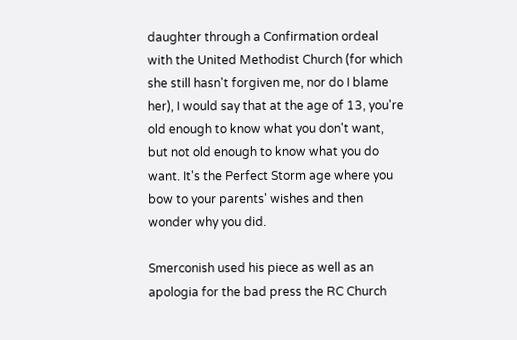daughter through a Confirmation ordeal with the United Methodist Church (for which she still hasn't forgiven me, nor do I blame her), I would say that at the age of 13, you're old enough to know what you don't want, but not old enough to know what you do want. It's the Perfect Storm age where you bow to your parents' wishes and then wonder why you did.

Smerconish used his piece as well as an apologia for the bad press the RC Church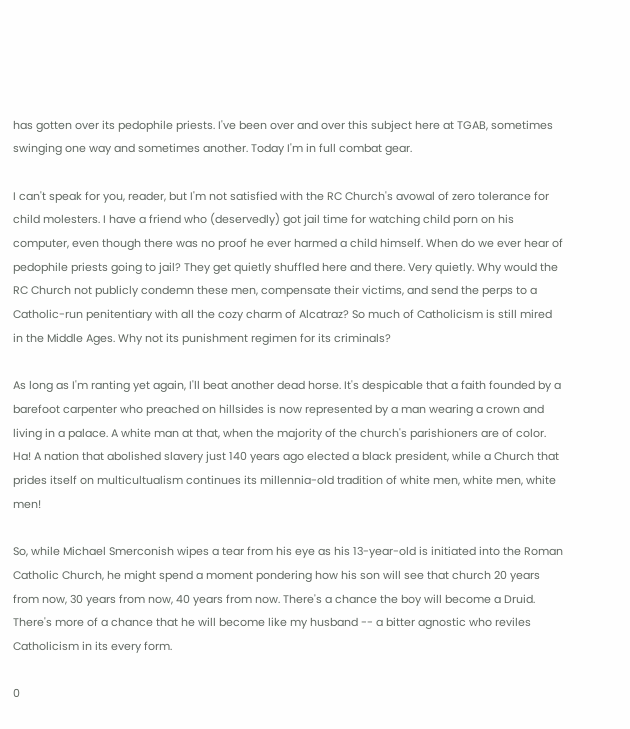has gotten over its pedophile priests. I've been over and over this subject here at TGAB, sometimes swinging one way and sometimes another. Today I'm in full combat gear.

I can't speak for you, reader, but I'm not satisfied with the RC Church's avowal of zero tolerance for child molesters. I have a friend who (deservedly) got jail time for watching child porn on his computer, even though there was no proof he ever harmed a child himself. When do we ever hear of pedophile priests going to jail? They get quietly shuffled here and there. Very quietly. Why would the RC Church not publicly condemn these men, compensate their victims, and send the perps to a Catholic-run penitentiary with all the cozy charm of Alcatraz? So much of Catholicism is still mired in the Middle Ages. Why not its punishment regimen for its criminals?

As long as I'm ranting yet again, I'll beat another dead horse. It's despicable that a faith founded by a barefoot carpenter who preached on hillsides is now represented by a man wearing a crown and living in a palace. A white man at that, when the majority of the church's parishioners are of color. Ha! A nation that abolished slavery just 140 years ago elected a black president, while a Church that prides itself on multicultualism continues its millennia-old tradition of white men, white men, white men!

So, while Michael Smerconish wipes a tear from his eye as his 13-year-old is initiated into the Roman Catholic Church, he might spend a moment pondering how his son will see that church 20 years from now, 30 years from now, 40 years from now. There's a chance the boy will become a Druid. There's more of a chance that he will become like my husband -- a bitter agnostic who reviles Catholicism in its every form.

0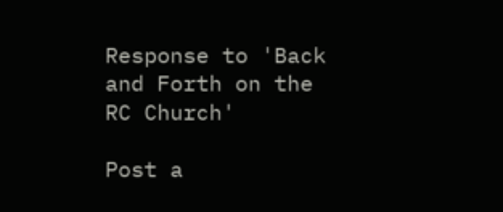Response to 'Back and Forth on the RC Church'

Post a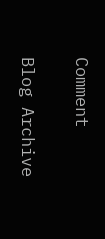Comment

Blog Archive